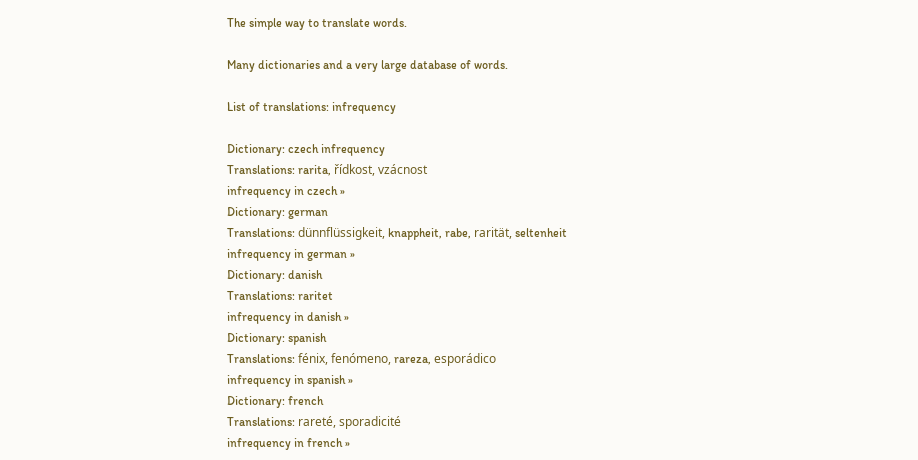The simple way to translate words.

Many dictionaries and a very large database of words.

List of translations: infrequency

Dictionary: czech infrequency
Translations: rarita, řídkost, vzácnost
infrequency in czech »
Dictionary: german
Translations: dünnflüssigkeit, knappheit, rabe, rarität, seltenheit
infrequency in german »
Dictionary: danish
Translations: raritet
infrequency in danish »
Dictionary: spanish
Translations: fénix, fenómeno, rareza, esporádico
infrequency in spanish »
Dictionary: french
Translations: rareté, sporadicité
infrequency in french »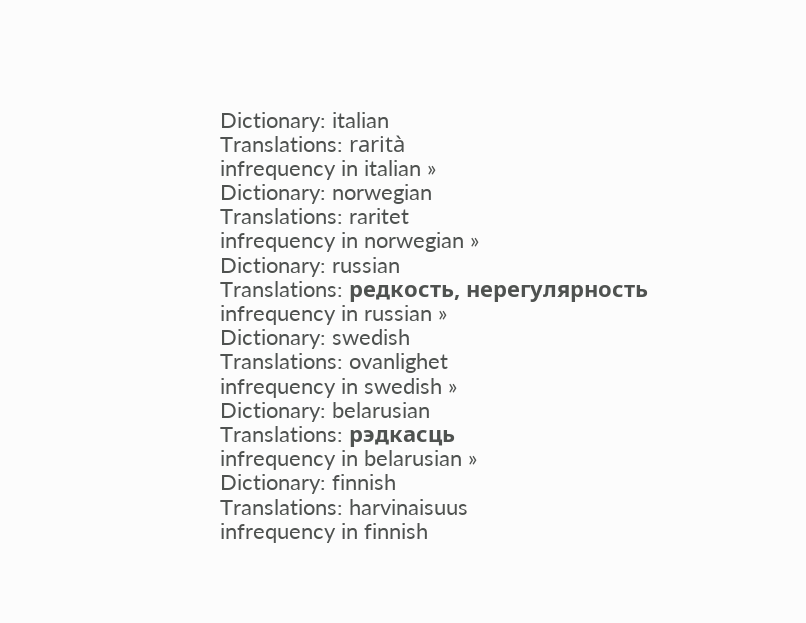Dictionary: italian
Translations: rarità
infrequency in italian »
Dictionary: norwegian
Translations: raritet
infrequency in norwegian »
Dictionary: russian
Translations: редкость, нерегулярность
infrequency in russian »
Dictionary: swedish
Translations: ovanlighet
infrequency in swedish »
Dictionary: belarusian
Translations: рэдкасць
infrequency in belarusian »
Dictionary: finnish
Translations: harvinaisuus
infrequency in finnish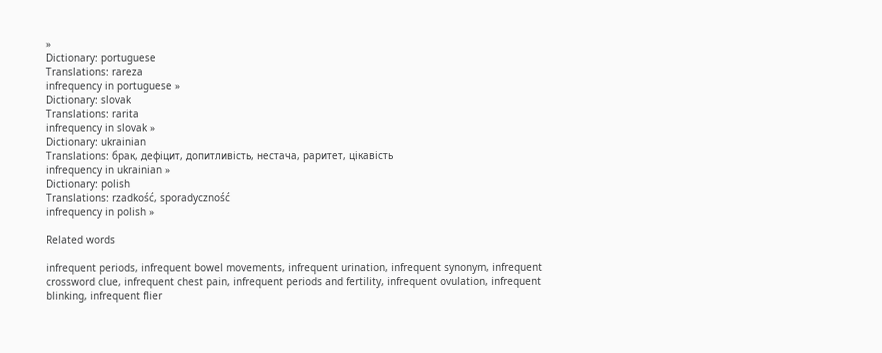»
Dictionary: portuguese
Translations: rareza
infrequency in portuguese »
Dictionary: slovak
Translations: rarita
infrequency in slovak »
Dictionary: ukrainian
Translations: брак, дефіцит, допитливість, нестача, раритет, цікавість
infrequency in ukrainian »
Dictionary: polish
Translations: rzadkość, sporadyczność
infrequency in polish »

Related words

infrequent periods, infrequent bowel movements, infrequent urination, infrequent synonym, infrequent crossword clue, infrequent chest pain, infrequent periods and fertility, infrequent ovulation, infrequent blinking, infrequent flier